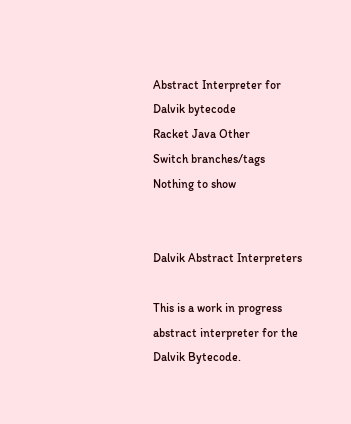Abstract Interpreter for Dalvik bytecode
Racket Java Other
Switch branches/tags
Nothing to show


Dalvik Abstract Interpreters

This is a work in progress abstract interpreter for the Dalvik Bytecode.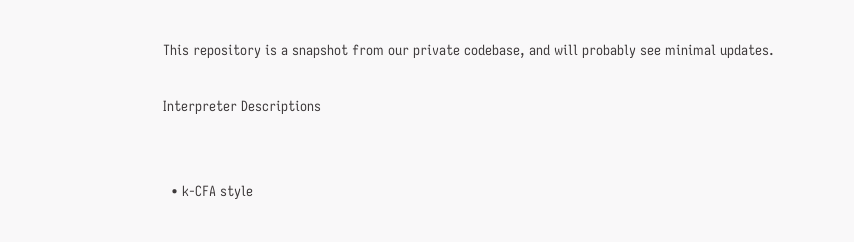This repository is a snapshot from our private codebase, and will probably see minimal updates.

Interpreter Descriptions


  • k-CFA style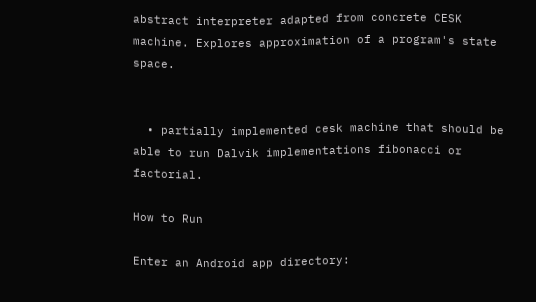abstract interpreter adapted from concrete CESK machine. Explores approximation of a program's state space.


  • partially implemented cesk machine that should be able to run Dalvik implementations fibonacci or factorial.

How to Run

Enter an Android app directory: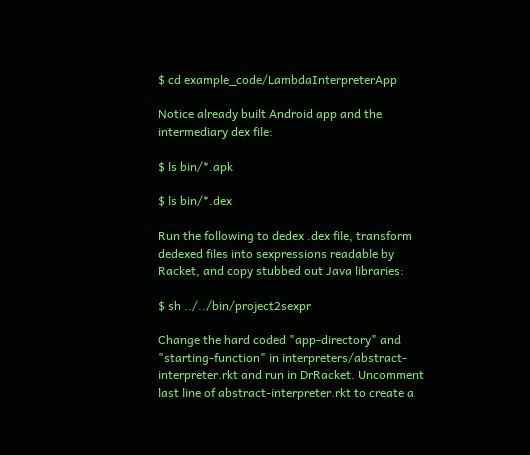$ cd example_code/LambdaInterpreterApp

Notice already built Android app and the intermediary dex file:

$ ls bin/*.apk

$ ls bin/*.dex

Run the following to dedex .dex file, transform dedexed files into sexpressions readable by Racket, and copy stubbed out Java libraries:

$ sh ../../bin/project2sexpr

Change the hard coded "app-directory" and "starting-function" in interpreters/abstract-interpreter.rkt and run in DrRacket. Uncomment last line of abstract-interpreter.rkt to create a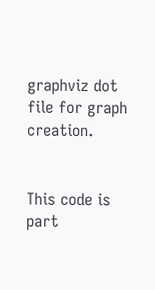graphviz dot file for graph creation.


This code is part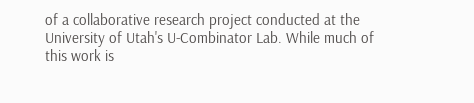of a collaborative research project conducted at the University of Utah's U-Combinator Lab. While much of this work is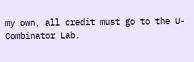my own, all credit must go to the U-Combinator Lab.